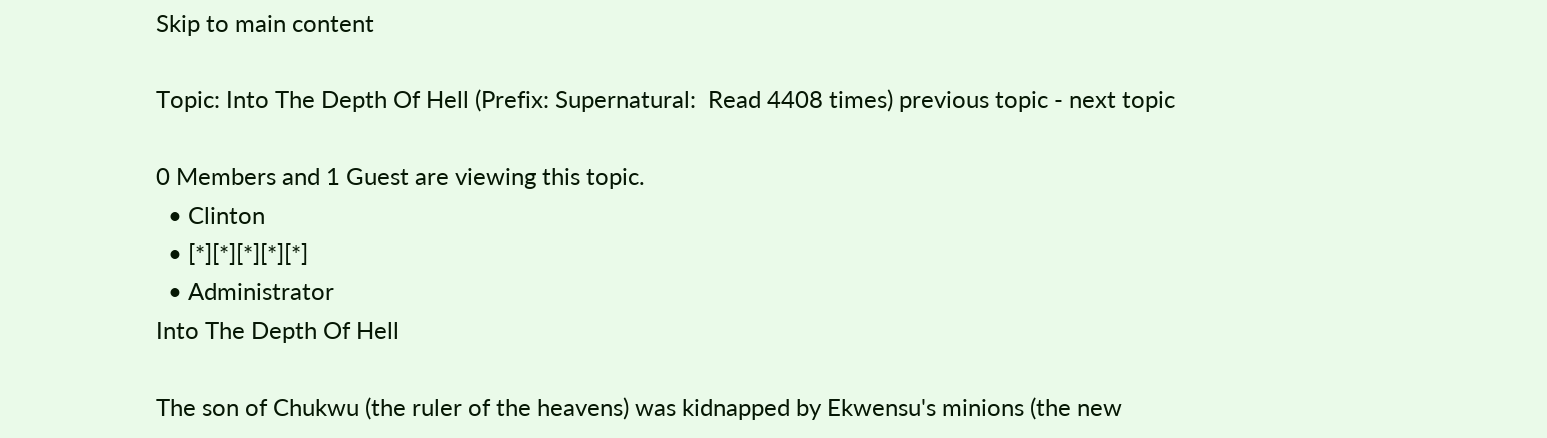Skip to main content

Topic: Into The Depth Of Hell (Prefix: Supernatural:  Read 4408 times) previous topic - next topic

0 Members and 1 Guest are viewing this topic.
  • Clinton
  • [*][*][*][*][*]
  • Administrator
Into The Depth Of Hell

The son of Chukwu (the ruler of the heavens) was kidnapped by Ekwensu's minions (the new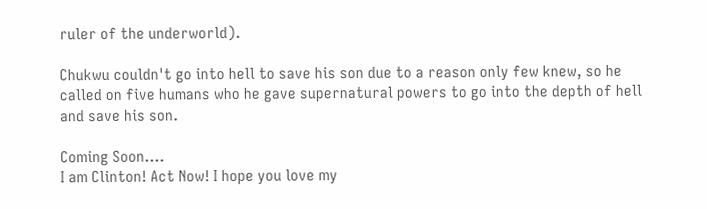ruler of the underworld).

Chukwu couldn't go into hell to save his son due to a reason only few knew, so he called on five humans who he gave supernatural powers to go into the depth of hell and save his son.

Coming Soon....
I am Clinton! Act Now! I hope you love my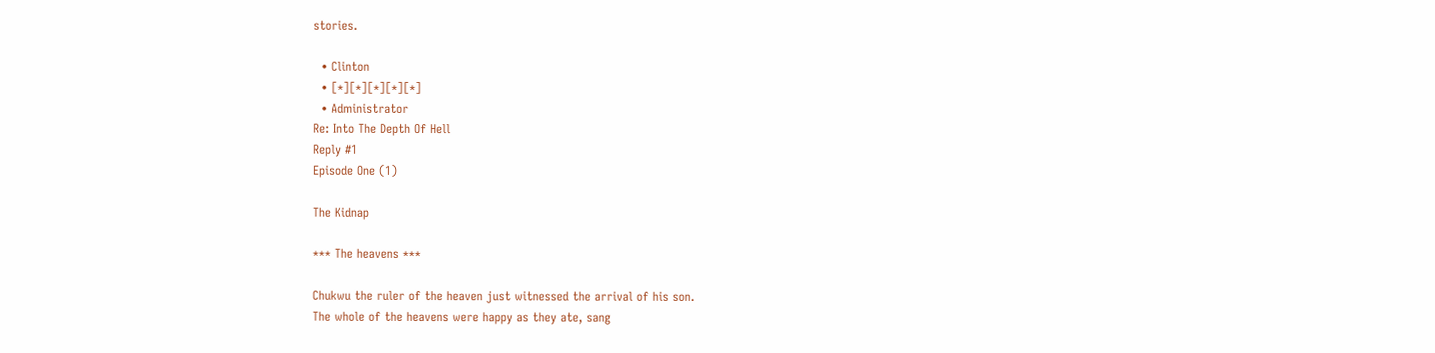stories.

  • Clinton
  • [*][*][*][*][*]
  • Administrator
Re: Into The Depth Of Hell
Reply #1
Episode One (1)

The Kidnap

*** The heavens ***

Chukwu the ruler of the heaven just witnessed the arrival of his son.
The whole of the heavens were happy as they ate, sang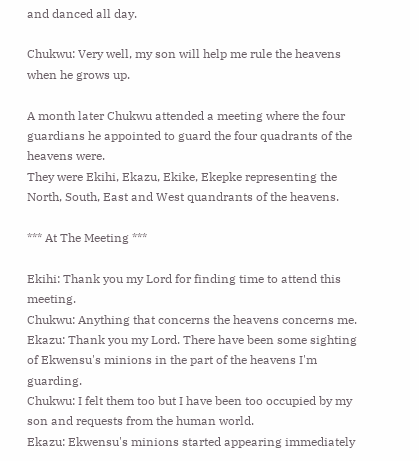and danced all day.

Chukwu: Very well, my son will help me rule the heavens when he grows up.

A month later Chukwu attended a meeting where the four guardians he appointed to guard the four quadrants of the heavens were.
They were Ekihi, Ekazu, Ekike, Ekepke representing the North, South, East and West quandrants of the heavens.

*** At The Meeting ***

Ekihi: Thank you my Lord for finding time to attend this meeting.
Chukwu: Anything that concerns the heavens concerns me.
Ekazu: Thank you my Lord. There have been some sighting of Ekwensu's minions in the part of the heavens I'm guarding.
Chukwu: I felt them too but I have been too occupied by my son and requests from the human world.
Ekazu: Ekwensu's minions started appearing immediately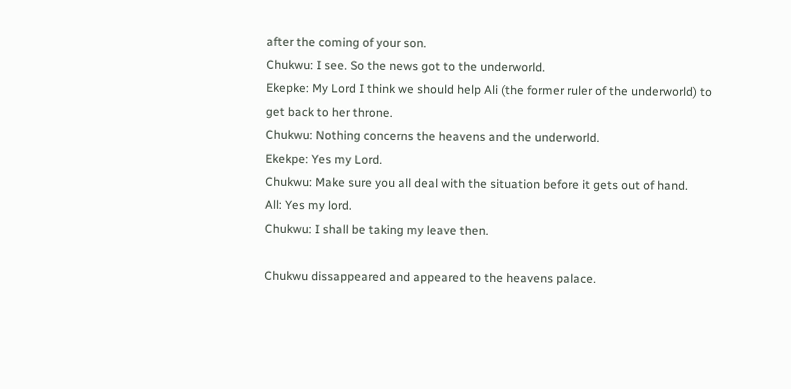after the coming of your son.
Chukwu: I see. So the news got to the underworld.
Ekepke: My Lord I think we should help Ali (the former ruler of the underworld) to get back to her throne.
Chukwu: Nothing concerns the heavens and the underworld.
Ekekpe: Yes my Lord.
Chukwu: Make sure you all deal with the situation before it gets out of hand.
All: Yes my lord.
Chukwu: I shall be taking my leave then.

Chukwu dissappeared and appeared to the heavens palace.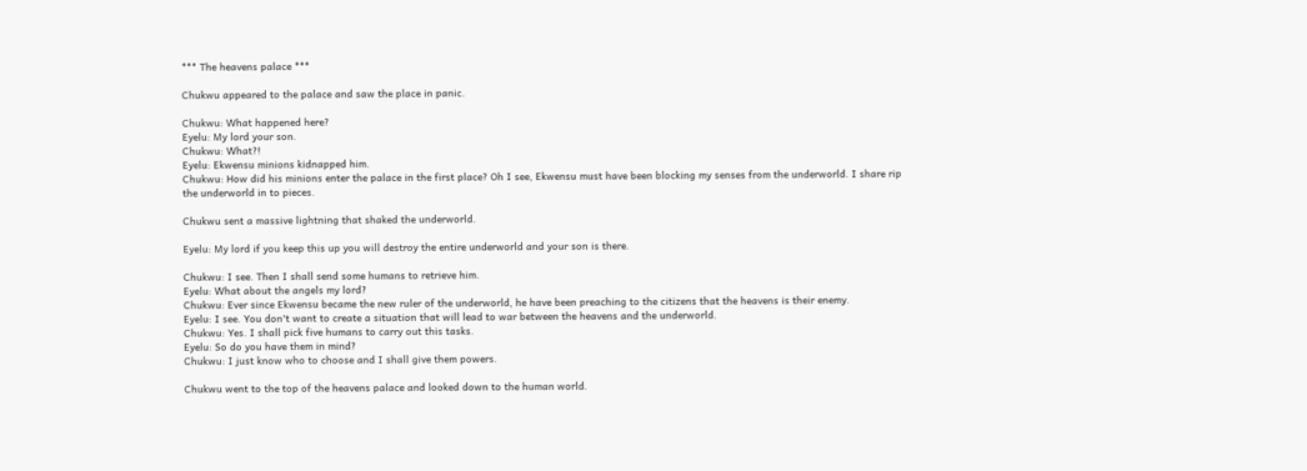*** The heavens palace ***

Chukwu appeared to the palace and saw the place in panic.

Chukwu: What happened here?
Eyelu: My lord your son.
Chukwu: What?!
Eyelu: Ekwensu minions kidnapped him.
Chukwu: How did his minions enter the palace in the first place? Oh I see, Ekwensu must have been blocking my senses from the underworld. I share rip the underworld in to pieces.

Chukwu sent a massive lightning that shaked the underworld.

Eyelu: My lord if you keep this up you will destroy the entire underworld and your son is there.

Chukwu: I see. Then I shall send some humans to retrieve him.
Eyelu: What about the angels my lord?
Chukwu: Ever since Ekwensu became the new ruler of the underworld, he have been preaching to the citizens that the heavens is their enemy.
Eyelu: I see. You don't want to create a situation that will lead to war between the heavens and the underworld.
Chukwu: Yes. I shall pick five humans to carry out this tasks.
Eyelu: So do you have them in mind?
Chukwu: I just know who to choose and I shall give them powers.

Chukwu went to the top of the heavens palace and looked down to the human world.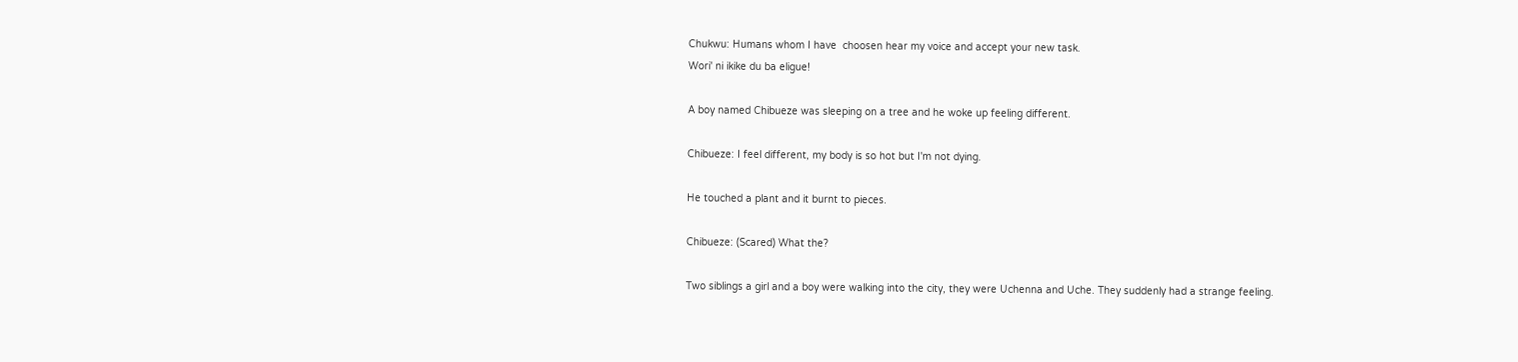Chukwu: Humans whom I have  choosen hear my voice and accept your new task.
Wori' ni ikike du ba eligue!

A boy named Chibueze was sleeping on a tree and he woke up feeling different.

Chibueze: I feel different, my body is so hot but I'm not dying.

He touched a plant and it burnt to pieces.

Chibueze: (Scared) What the?

Two siblings a girl and a boy were walking into the city, they were Uchenna and Uche. They suddenly had a strange feeling.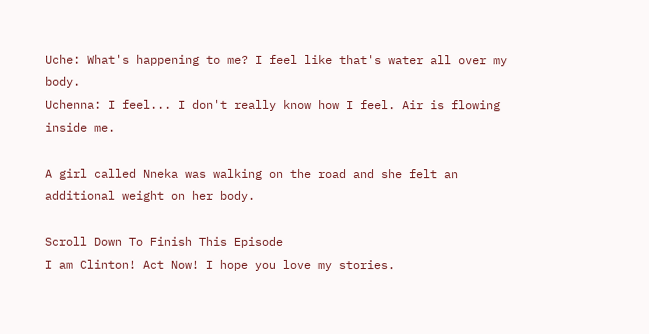Uche: What's happening to me? I feel like that's water all over my body.
Uchenna: I feel... I don't really know how I feel. Air is flowing inside me.

A girl called Nneka was walking on the road and she felt an additional weight on her body.

Scroll Down To Finish This Episode
I am Clinton! Act Now! I hope you love my stories.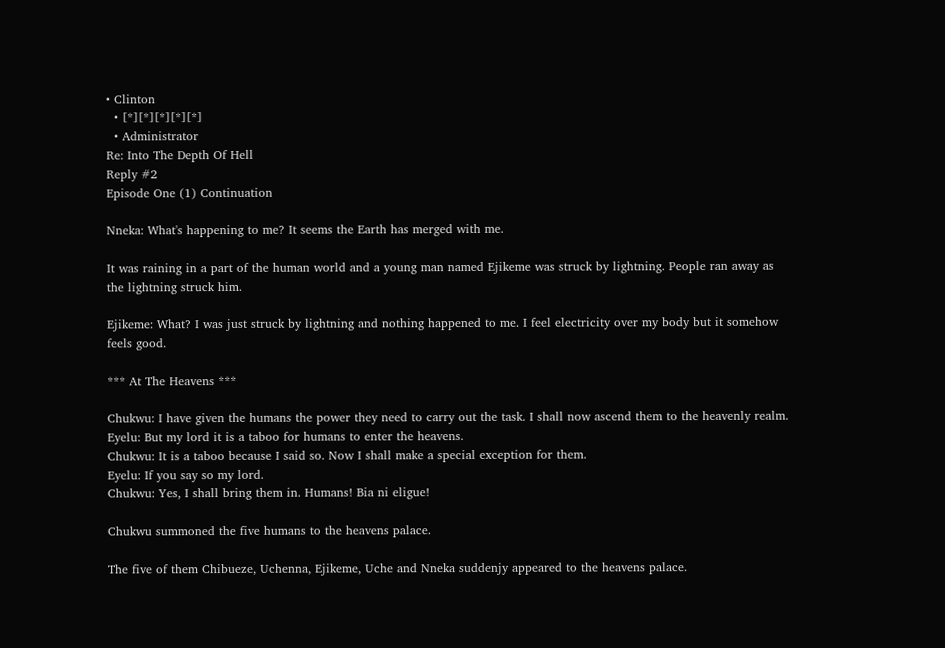• Clinton
  • [*][*][*][*][*]
  • Administrator
Re: Into The Depth Of Hell
Reply #2
Episode One (1) Continuation

Nneka: What's happening to me? It seems the Earth has merged with me.

It was raining in a part of the human world and a young man named Ejikeme was struck by lightning. People ran away as the lightning struck him.

Ejikeme: What? I was just struck by lightning and nothing happened to me. I feel electricity over my body but it somehow feels good.

*** At The Heavens ***

Chukwu: I have given the humans the power they need to carry out the task. I shall now ascend them to the heavenly realm.
Eyelu: But my lord it is a taboo for humans to enter the heavens.
Chukwu: It is a taboo because I said so. Now I shall make a special exception for them.
Eyelu: If you say so my lord.
Chukwu: Yes, I shall bring them in. Humans! Bia ni eligue!

Chukwu summoned the five humans to the heavens palace.

The five of them Chibueze, Uchenna, Ejikeme, Uche and Nneka suddenjy appeared to the heavens palace.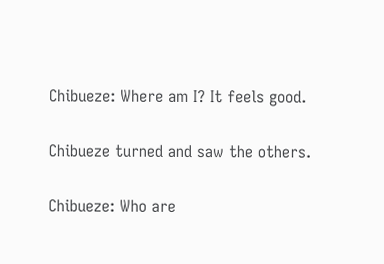Chibueze: Where am I? It feels good.

Chibueze turned and saw the others.

Chibueze: Who are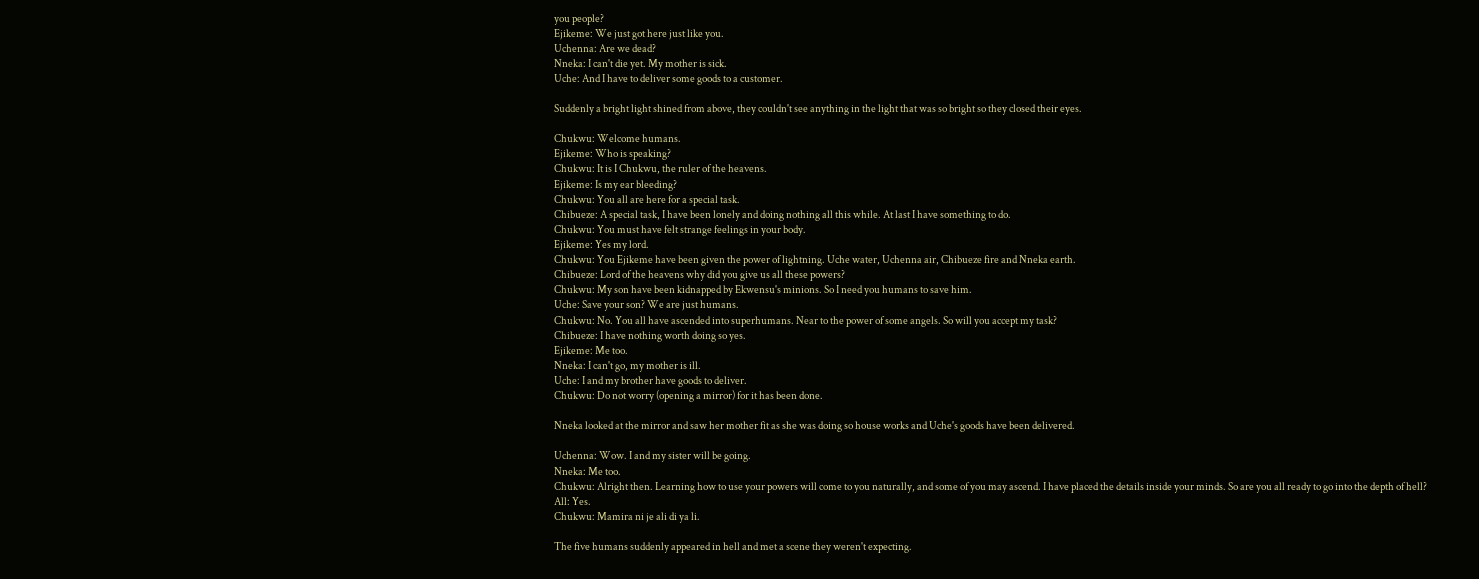you people?
Ejikeme: We just got here just like you.
Uchenna: Are we dead?
Nneka: I can't die yet. My mother is sick.
Uche: And I have to deliver some goods to a customer.

Suddenly a bright light shined from above, they couldn't see anything in the light that was so bright so they closed their eyes.

Chukwu: Welcome humans.
Ejikeme: Who is speaking?
Chukwu: It is I Chukwu, the ruler of the heavens.
Ejikeme: Is my ear bleeding?
Chukwu: You all are here for a special task.
Chibueze: A special task, I have been lonely and doing nothing all this while. At last I have something to do.
Chukwu: You must have felt strange feelings in your body.
Ejikeme: Yes my lord.
Chukwu: You Ejikeme have been given the power of lightning. Uche water, Uchenna air, Chibueze fire and Nneka earth.
Chibueze: Lord of the heavens why did you give us all these powers?
Chukwu: My son have been kidnapped by Ekwensu's minions. So I need you humans to save him.
Uche: Save your son? We are just humans.
Chukwu: No. You all have ascended into superhumans. Near to the power of some angels. So will you accept my task?
Chibueze: I have nothing worth doing so yes.
Ejikeme: Me too.
Nneka: I can't go, my mother is ill.
Uche: I and my brother have goods to deliver.
Chukwu: Do not worry (opening a mirror) for it has been done.

Nneka looked at the mirror and saw her mother fit as she was doing so house works and Uche's goods have been delivered.

Uchenna: Wow. I and my sister will be going.
Nneka: Me too.
Chukwu: Alright then. Learning how to use your powers will come to you naturally, and some of you may ascend. I have placed the details inside your minds. So are you all ready to go into the depth of hell?
All: Yes.
Chukwu: Mamira ni je ali di ya li.

The five humans suddenly appeared in hell and met a scene they weren't expecting.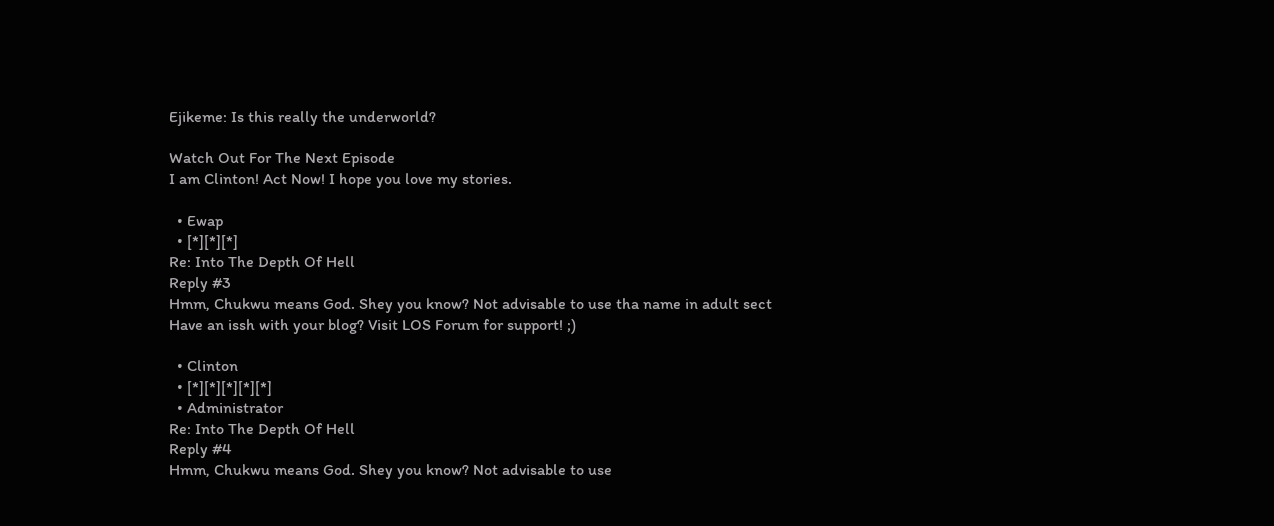Ejikeme: Is this really the underworld?

Watch Out For The Next Episode
I am Clinton! Act Now! I hope you love my stories.

  • Ewap
  • [*][*][*]
Re: Into The Depth Of Hell
Reply #3
Hmm, Chukwu means God. Shey you know? Not advisable to use tha name in adult sect
Have an issh with your blog? Visit LOS Forum for support! ;)

  • Clinton
  • [*][*][*][*][*]
  • Administrator
Re: Into The Depth Of Hell
Reply #4
Hmm, Chukwu means God. Shey you know? Not advisable to use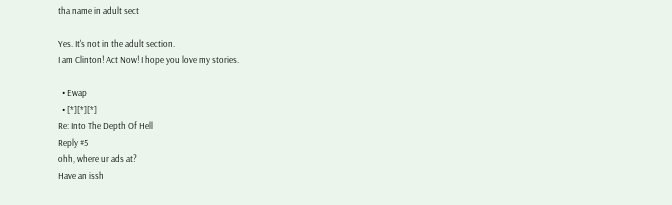tha name in adult sect

Yes. It's not in the adult section.
I am Clinton! Act Now! I hope you love my stories.

  • Ewap
  • [*][*][*]
Re: Into The Depth Of Hell
Reply #5
ohh, where ur ads at?
Have an issh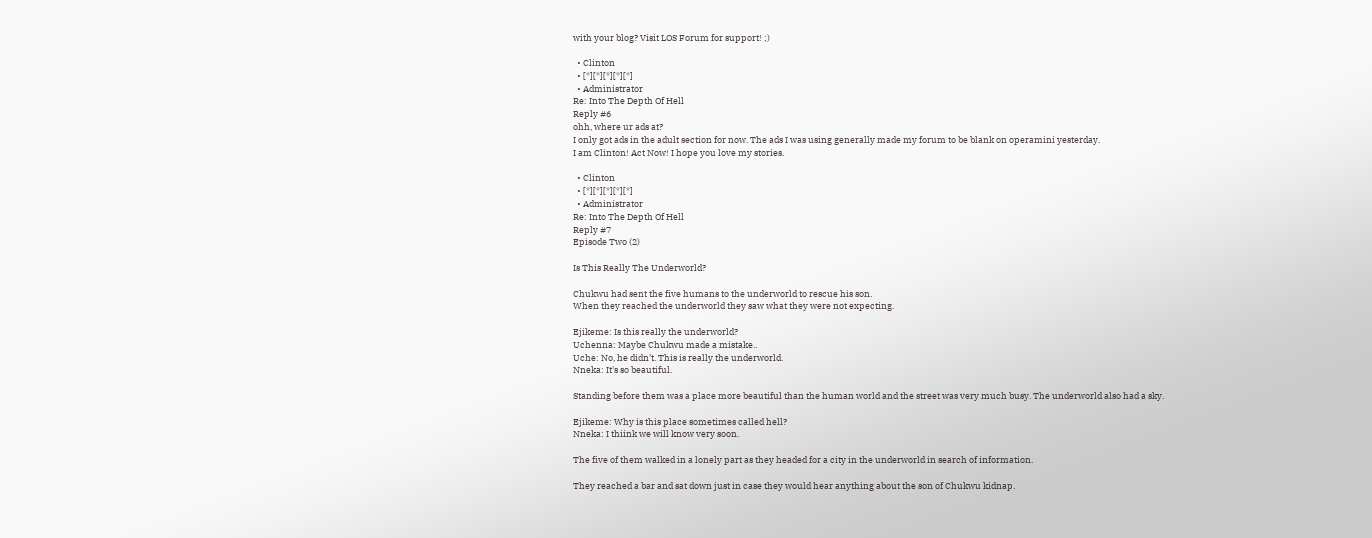with your blog? Visit LOS Forum for support! ;)

  • Clinton
  • [*][*][*][*][*]
  • Administrator
Re: Into The Depth Of Hell
Reply #6
ohh, where ur ads at?
I only got ads in the adult section for now. The ads I was using generally made my forum to be blank on operamini yesterday.
I am Clinton! Act Now! I hope you love my stories.

  • Clinton
  • [*][*][*][*][*]
  • Administrator
Re: Into The Depth Of Hell
Reply #7
Episode Two (2)

Is This Really The Underworld?

Chukwu had sent the five humans to the underworld to rescue his son.
When they reached the underworld they saw what they were not expecting.

Ejikeme: Is this really the underworld?
Uchenna: Maybe Chukwu made a mistake..
Uche: No, he didn't. This is really the underworld.
Nneka: It's so beautiful.

Standing before them was a place more beautiful than the human world and the street was very much busy. The underworld also had a sky.

Ejikeme: Why is this place sometimes called hell?
Nneka: I thiink we will know very soon.

The five of them walked in a lonely part as they headed for a city in the underworld in search of information.

They reached a bar and sat down just in case they would hear anything about the son of Chukwu kidnap.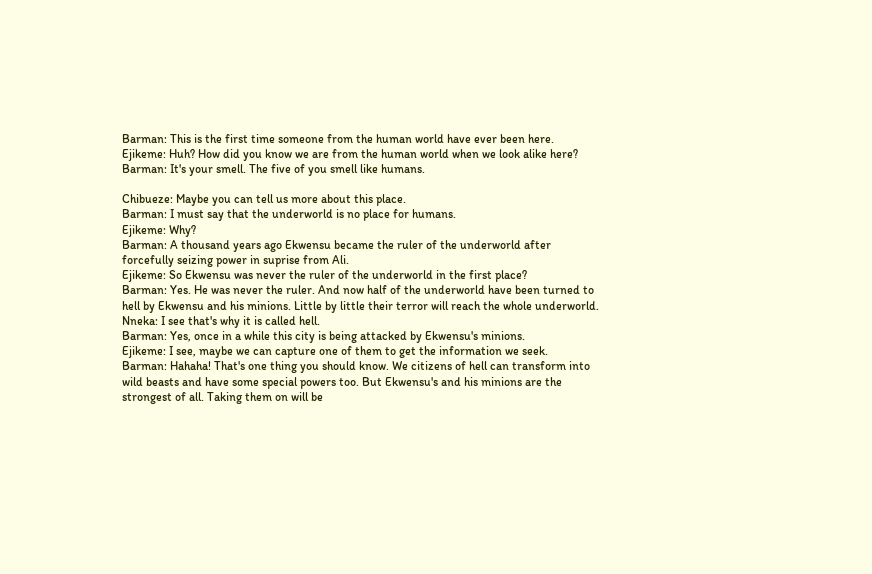Barman: This is the first time someone from the human world have ever been here.
Ejikeme: Huh? How did you know we are from the human world when we look alike here?
Barman: It's your smell. The five of you smell like humans.

Chibueze: Maybe you can tell us more about this place.
Barman: I must say that the underworld is no place for humans.
Ejikeme: Why?
Barman: A thousand years ago Ekwensu became the ruler of the underworld after forcefully seizing power in suprise from Ali.
Ejikeme: So Ekwensu was never the ruler of the underworld in the first place?
Barman: Yes. He was never the ruler. And now half of the underworld have been turned to hell by Ekwensu and his minions. Little by little their terror will reach the whole underworld.
Nneka: I see that's why it is called hell.
Barman: Yes, once in a while this city is being attacked by Ekwensu's minions.
Ejikeme: I see, maybe we can capture one of them to get the information we seek.
Barman: Hahaha! That's one thing you should know. We citizens of hell can transform into wild beasts and have some special powers too. But Ekwensu's and his minions are the strongest of all. Taking them on will be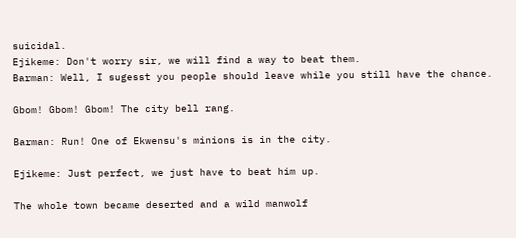suicidal.
Ejikeme: Don't worry sir, we will find a way to beat them.
Barman: Well, I sugesst you people should leave while you still have the chance.

Gbom! Gbom! Gbom! The city bell rang.

Barman: Run! One of Ekwensu's minions is in the city.

Ejikeme: Just perfect, we just have to beat him up.

The whole town became deserted and a wild manwolf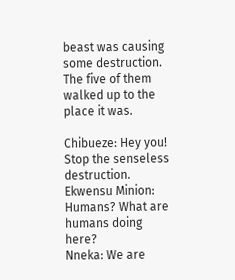beast was causing some destruction. The five of them walked up to the place it was.

Chibueze: Hey you! Stop the senseless destruction.
Ekwensu Minion: Humans? What are humans doing here?
Nneka: We are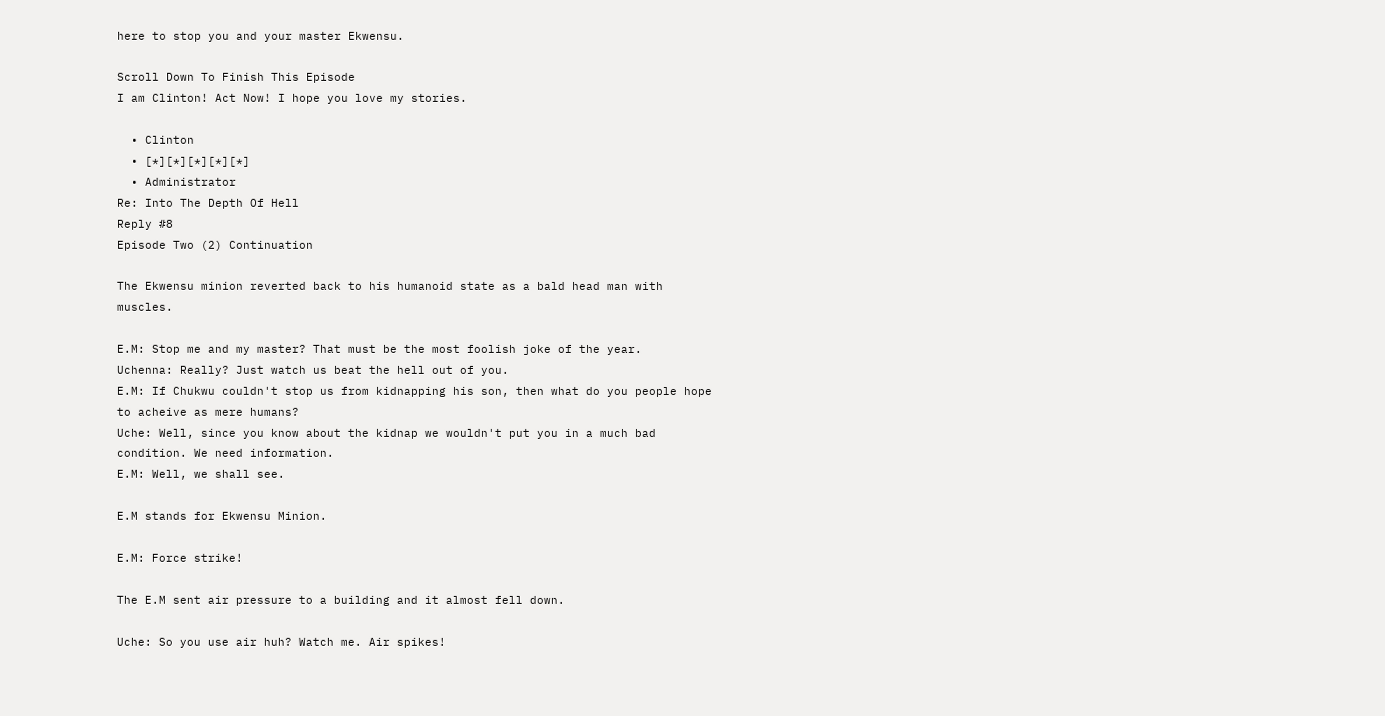here to stop you and your master Ekwensu.

Scroll Down To Finish This Episode
I am Clinton! Act Now! I hope you love my stories.

  • Clinton
  • [*][*][*][*][*]
  • Administrator
Re: Into The Depth Of Hell
Reply #8
Episode Two (2) Continuation

The Ekwensu minion reverted back to his humanoid state as a bald head man with muscles.

E.M: Stop me and my master? That must be the most foolish joke of the year.
Uchenna: Really? Just watch us beat the hell out of you.
E.M: If Chukwu couldn't stop us from kidnapping his son, then what do you people hope to acheive as mere humans?
Uche: Well, since you know about the kidnap we wouldn't put you in a much bad condition. We need information.
E.M: Well, we shall see.

E.M stands for Ekwensu Minion.

E.M: Force strike!

The E.M sent air pressure to a building and it almost fell down.

Uche: So you use air huh? Watch me. Air spikes!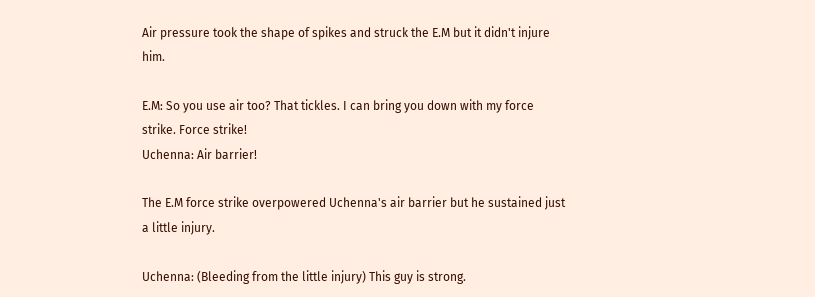Air pressure took the shape of spikes and struck the E.M but it didn't injure him.

E.M: So you use air too? That tickles. I can bring you down with my force strike. Force strike!
Uchenna: Air barrier!

The E.M force strike overpowered Uchenna's air barrier but he sustained just a little injury.

Uchenna: (Bleeding from the little injury) This guy is strong.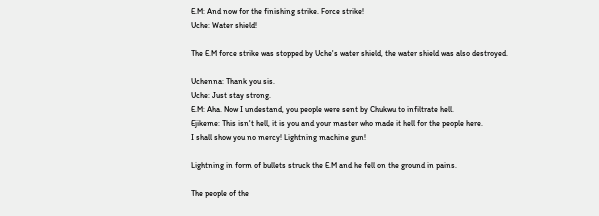E.M: And now for the finishing strike. Force strike!
Uche: Water shield!

The E.M force strike was stopped by Uche's water shield, the water shield was also destroyed.

Uchenna: Thank you sis.
Uche: Just stay strong.
E.M: Aha. Now I undestand, you people were sent by Chukwu to infiltrate hell.
Ejikeme: This isn't hell, it is you and your master who made it hell for the people here.
I shall show you no mercy! Lightning machine gun!

Lightning in form of bullets struck the E.M and he fell on the ground in pains.

The people of the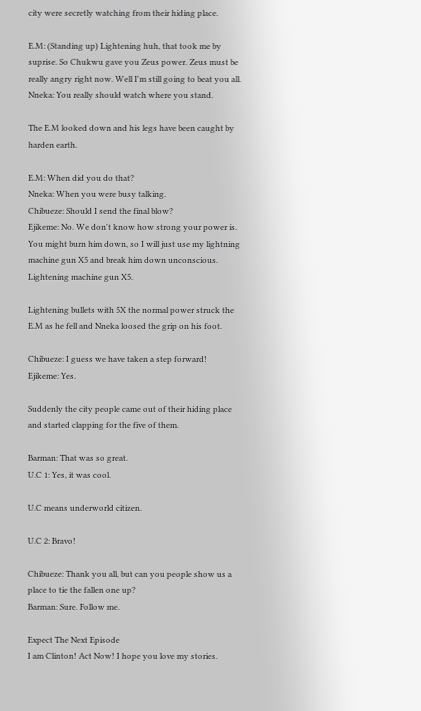city were secretly watching from their hiding place.

E.M: (Standing up) Lightening huh, that took me by suprise. So Chukwu gave you Zeus power. Zeus must be really angry right now. Well I'm still going to beat you all.
Nneka: You really should watch where you stand.

The E.M looked down and his legs have been caught by harden earth.

E.M: When did you do that?
Nneka: When you were busy talking.
Chibueze: Should I send the final blow?
Ejikeme: No. We don't know how strong your power is. You might burn him down, so I will just use my lightning machine gun X5 and break him down unconscious. Lightening machine gun X5.

Lightening bullets with 5X the normal power struck the E.M as he fell and Nneka loosed the grip on his foot.

Chibueze: I guess we have taken a step forward!
Ejikeme: Yes.

Suddenly the city people came out of their hiding place and started clapping for the five of them.

Barman: That was so great.
U.C 1: Yes, it was cool.

U.C means underworld citizen.

U.C 2: Bravo!

Chibueze: Thank you all, but can you people show us a place to tie the fallen one up?
Barman: Sure. Follow me.

Expect The Next Episode
I am Clinton! Act Now! I hope you love my stories.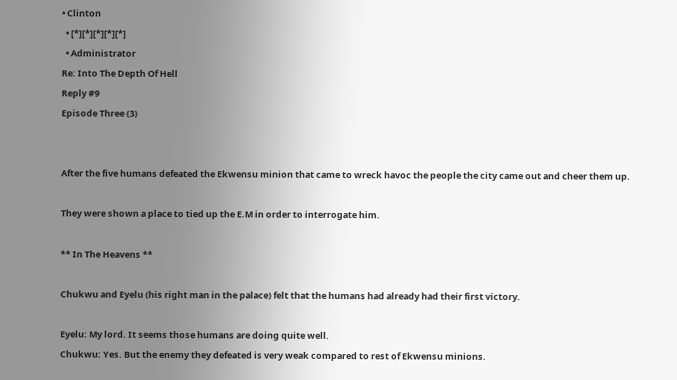• Clinton
  • [*][*][*][*][*]
  • Administrator
Re: Into The Depth Of Hell
Reply #9
Episode Three (3)


After the five humans defeated the Ekwensu minion that came to wreck havoc the people the city came out and cheer them up.

They were shown a place to tied up the E.M in order to interrogate him.

** In The Heavens **

Chukwu and Eyelu (his right man in the palace) felt that the humans had already had their first victory.

Eyelu: My lord. It seems those humans are doing quite well.
Chukwu: Yes. But the enemy they defeated is very weak compared to rest of Ekwensu minions.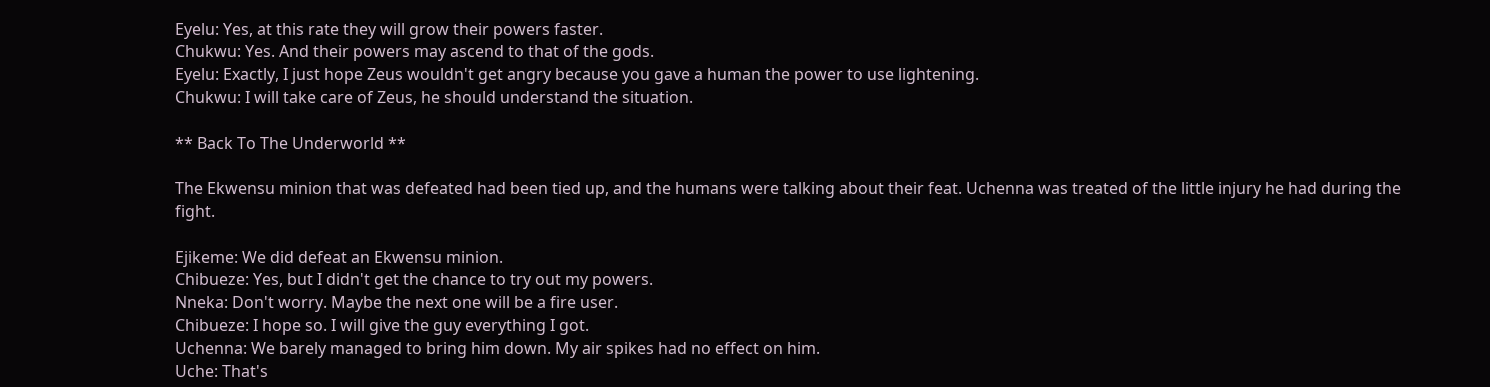Eyelu: Yes, at this rate they will grow their powers faster.
Chukwu: Yes. And their powers may ascend to that of the gods.
Eyelu: Exactly, I just hope Zeus wouldn't get angry because you gave a human the power to use lightening.
Chukwu: I will take care of Zeus, he should understand the situation.

** Back To The Underworld **

The Ekwensu minion that was defeated had been tied up, and the humans were talking about their feat. Uchenna was treated of the little injury he had during the fight.

Ejikeme: We did defeat an Ekwensu minion.
Chibueze: Yes, but I didn't get the chance to try out my powers.
Nneka: Don't worry. Maybe the next one will be a fire user.
Chibueze: I hope so. I will give the guy everything I got.
Uchenna: We barely managed to bring him down. My air spikes had no effect on him.
Uche: That's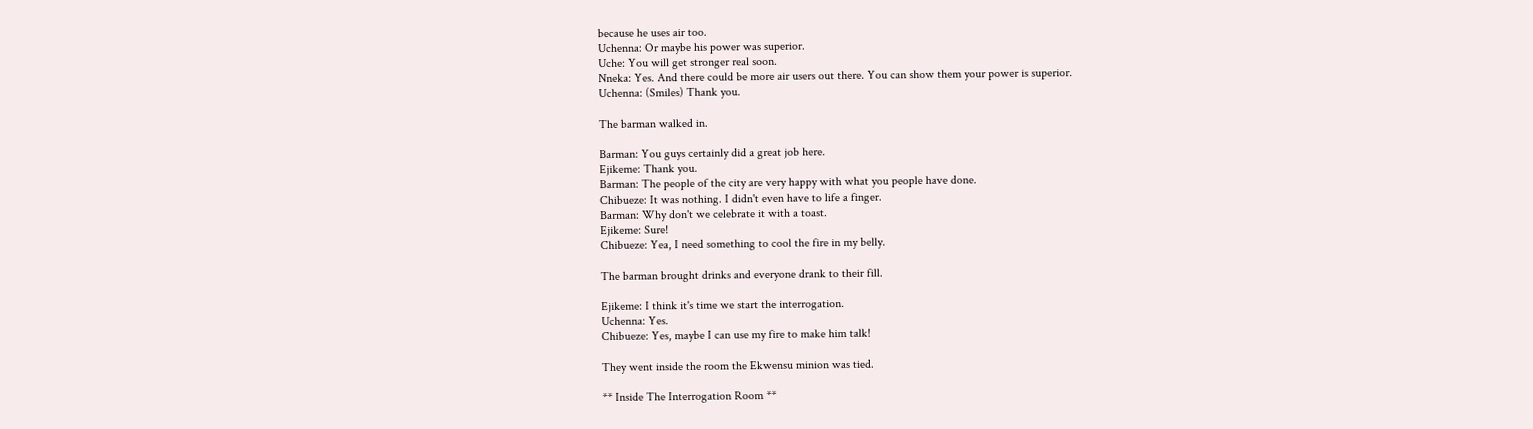because he uses air too.
Uchenna: Or maybe his power was superior.
Uche: You will get stronger real soon.
Nneka: Yes. And there could be more air users out there. You can show them your power is superior.
Uchenna: (Smiles) Thank you.

The barman walked in.

Barman: You guys certainly did a great job here.
Ejikeme: Thank you.
Barman: The people of the city are very happy with what you people have done.
Chibueze: It was nothing. I didn't even have to life a finger.
Barman: Why don't we celebrate it with a toast.
Ejikeme: Sure!
Chibueze: Yea, I need something to cool the fire in my belly.

The barman brought drinks and everyone drank to their fill.

Ejikeme: I think it's time we start the interrogation.
Uchenna: Yes.
Chibueze: Yes, maybe I can use my fire to make him talk!

They went inside the room the Ekwensu minion was tied.

** Inside The Interrogation Room **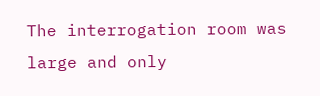The interrogation room was large and only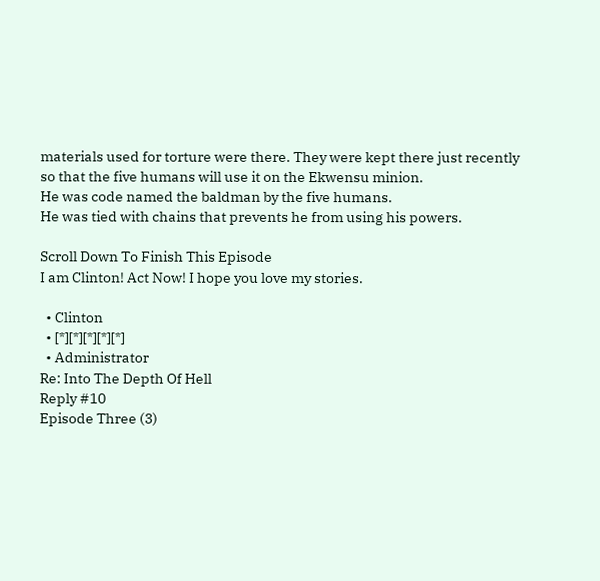materials used for torture were there. They were kept there just recently so that the five humans will use it on the Ekwensu minion.
He was code named the baldman by the five humans.
He was tied with chains that prevents he from using his powers.

Scroll Down To Finish This Episode
I am Clinton! Act Now! I hope you love my stories.

  • Clinton
  • [*][*][*][*][*]
  • Administrator
Re: Into The Depth Of Hell
Reply #10
Episode Three (3)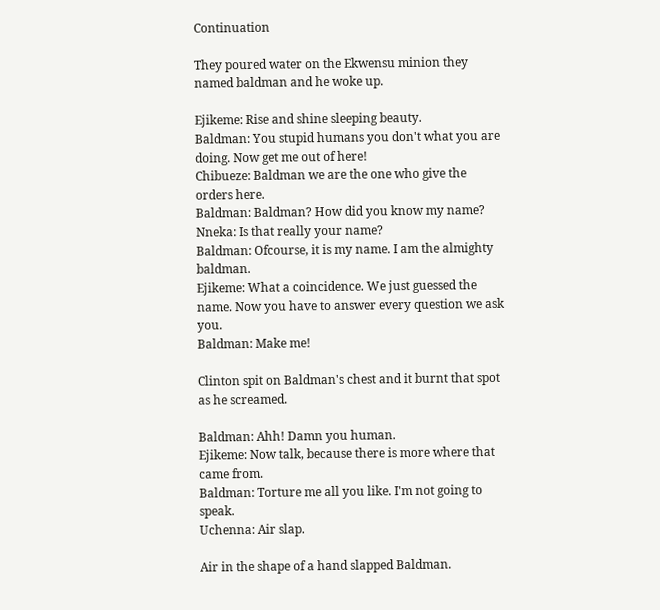Continuation

They poured water on the Ekwensu minion they named baldman and he woke up.

Ejikeme: Rise and shine sleeping beauty.
Baldman: You stupid humans you don't what you are doing. Now get me out of here!
Chibueze: Baldman we are the one who give the orders here.
Baldman: Baldman? How did you know my name?
Nneka: Is that really your name?
Baldman: Ofcourse, it is my name. I am the almighty baldman.
Ejikeme: What a coincidence. We just guessed the name. Now you have to answer every question we ask you.
Baldman: Make me!

Clinton spit on Baldman's chest and it burnt that spot as he screamed.

Baldman: Ahh! Damn you human.
Ejikeme: Now talk, because there is more where that came from.
Baldman: Torture me all you like. I'm not going to speak.
Uchenna: Air slap.

Air in the shape of a hand slapped Baldman.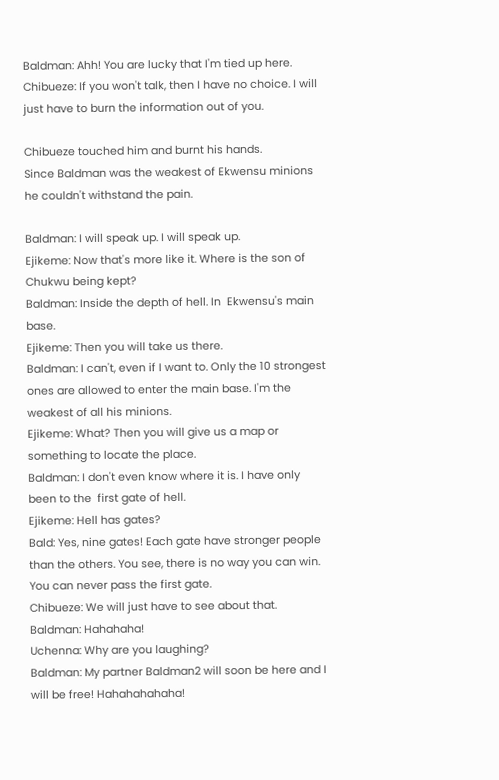Baldman: Ahh! You are lucky that I'm tied up here.
Chibueze: If you won't talk, then I have no choice. I will just have to burn the information out of you.

Chibueze touched him and burnt his hands.
Since Baldman was the weakest of Ekwensu minions he couldn't withstand the pain.

Baldman: I will speak up. I will speak up.
Ejikeme: Now that's more like it. Where is the son of Chukwu being kept?
Baldman: Inside the depth of hell. In  Ekwensu's main base.
Ejikeme: Then you will take us there.
Baldman: I can't, even if I want to. Only the 10 strongest ones are allowed to enter the main base. I'm the weakest of all his minions.
Ejikeme: What? Then you will give us a map or something to locate the place.
Baldman: I don't even know where it is. I have only been to the  first gate of hell.
Ejikeme: Hell has gates?
Bald: Yes, nine gates! Each gate have stronger people than the others. You see, there is no way you can win. You can never pass the first gate.
Chibueze: We will just have to see about that.
Baldman: Hahahaha!
Uchenna: Why are you laughing?
Baldman: My partner Baldman2 will soon be here and I will be free! Hahahahahaha!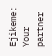Ejikeme: Your partner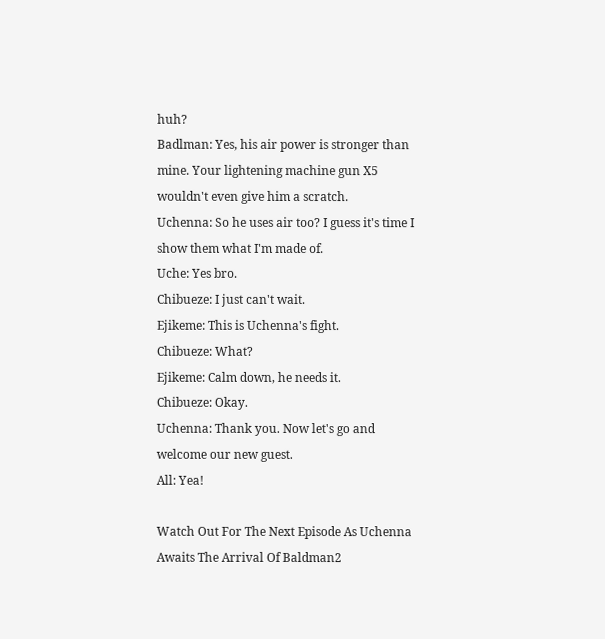huh?
Badlman: Yes, his air power is stronger than mine. Your lightening machine gun X5 wouldn't even give him a scratch.
Uchenna: So he uses air too? I guess it's time I show them what I'm made of.
Uche: Yes bro.
Chibueze: I just can't wait.
Ejikeme: This is Uchenna's fight.
Chibueze: What?
Ejikeme: Calm down, he needs it.
Chibueze: Okay.
Uchenna: Thank you. Now let's go and welcome our new guest.
All: Yea!

Watch Out For The Next Episode As Uchenna Awaits The Arrival Of Baldman2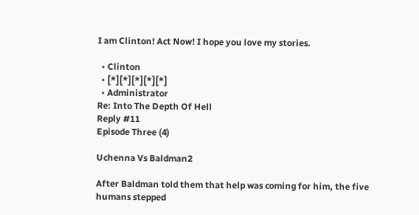I am Clinton! Act Now! I hope you love my stories.

  • Clinton
  • [*][*][*][*][*]
  • Administrator
Re: Into The Depth Of Hell
Reply #11
Episode Three (4)

Uchenna Vs Baldman2

After Baldman told them that help was coming for him, the five humans stepped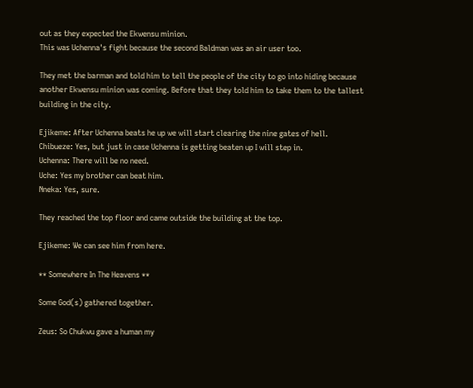out as they expected the Ekwensu minion.
This was Uchenna's fight because the second Baldman was an air user too.

They met the barman and told him to tell the people of the city to go into hiding because another Ekwensu minion was coming. Before that they told him to take them to the tallest building in the city.

Ejikeme: After Uchenna beats he up we will start clearing the nine gates of hell.
Chibueze: Yes, but just in case Uchenna is getting beaten up I will step in.
Uchenna: There will be no need.
Uche: Yes my brother can beat him.
Nneka: Yes, sure.

They reached the top floor and came outside the building at the top.

Ejikeme: We can see him from here.

** Somewhere In The Heavens **

Some God(s) gathered together.

Zeus: So Chukwu gave a human my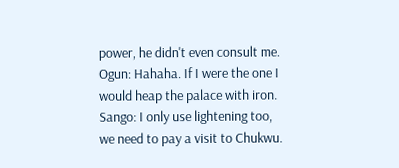power, he didn't even consult me.
Ogun: Hahaha. If I were the one I would heap the palace with iron.
Sango: I only use lightening too, we need to pay a visit to Chukwu.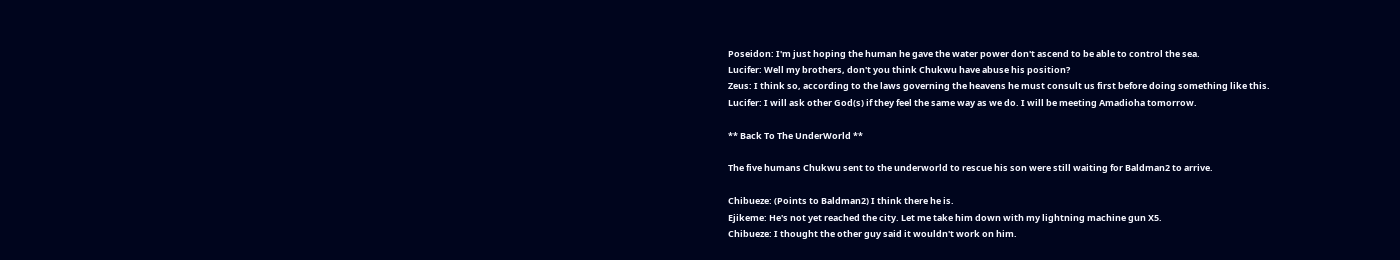Poseidon: I'm just hoping the human he gave the water power don't ascend to be able to control the sea.
Lucifer: Well my brothers, don't you think Chukwu have abuse his position?
Zeus: I think so, according to the laws governing the heavens he must consult us first before doing something like this.
Lucifer: I will ask other God(s) if they feel the same way as we do. I will be meeting Amadioha tomorrow.

** Back To The UnderWorld **

The five humans Chukwu sent to the underworld to rescue his son were still waiting for Baldman2 to arrive.

Chibueze: (Points to Baldman2) I think there he is.
Ejikeme: He's not yet reached the city. Let me take him down with my lightning machine gun X5.
Chibueze: I thought the other guy said it wouldn't work on him.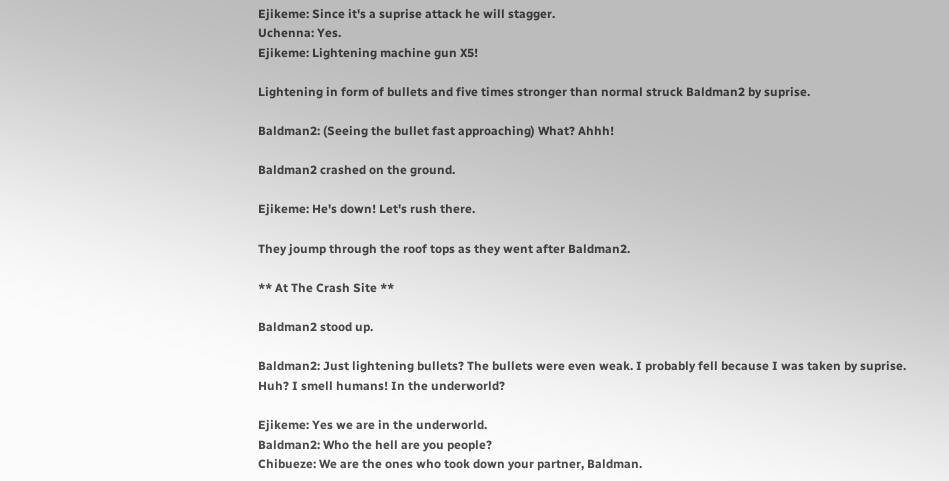Ejikeme: Since it's a suprise attack he will stagger.
Uchenna: Yes.
Ejikeme: Lightening machine gun X5!

Lightening in form of bullets and five times stronger than normal struck Baldman2 by suprise.

Baldman2: (Seeing the bullet fast approaching) What? Ahhh!

Baldman2 crashed on the ground.

Ejikeme: He's down! Let's rush there.

They joump through the roof tops as they went after Baldman2.

** At The Crash Site **

Baldman2 stood up.

Baldman2: Just lightening bullets? The bullets were even weak. I probably fell because I was taken by suprise. Huh? I smell humans! In the underworld?

Ejikeme: Yes we are in the underworld.
Baldman2: Who the hell are you people?
Chibueze: We are the ones who took down your partner, Baldman.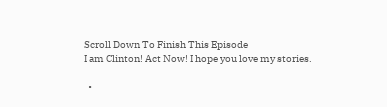Scroll Down To Finish This Episode
I am Clinton! Act Now! I hope you love my stories.

  •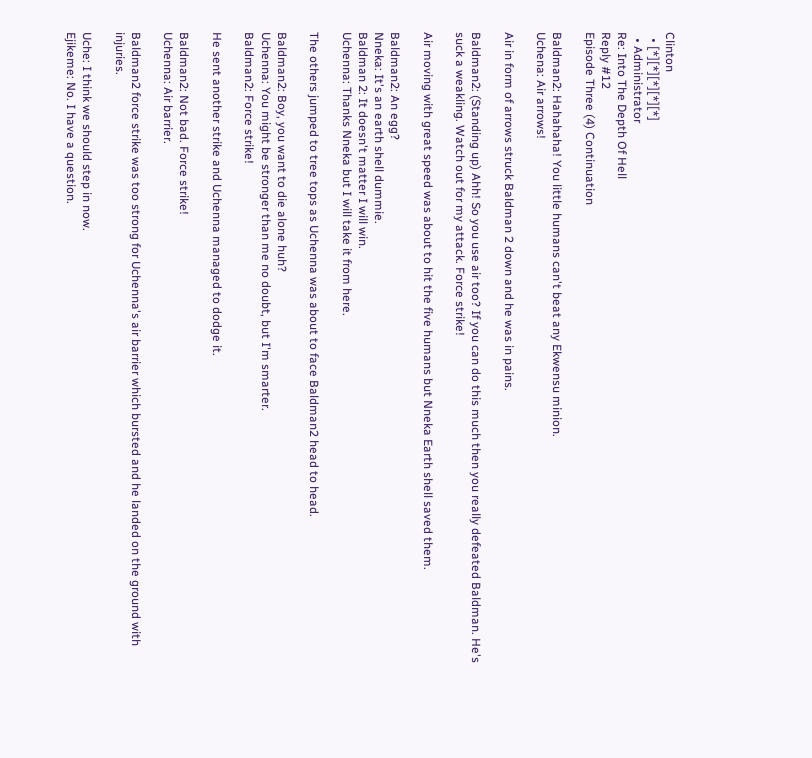Clinton
  • [*][*][*][*][*]
  • Administrator
Re: Into The Depth Of Hell
Reply #12
Episode Three (4) Continuation

Baldman2: Hahahaha! You little humans can't beat any Ekwensu minion.
Uchena: Air arrows!

Air in form of arrows struck Baldman 2 down and he was in pains.

Baldman2: (Standing up) Ahh! So you use air too? If you can do this much then you really defeated Baldman. He's suck a weakling. Watch out for my attack. Force strike!

Air moving with great speed was about to hit the five humans but Nneka Earth shell saved them.

Baldman2: An egg?
Nneka: It's an earth shell dummie.
Baldman 2: It doesn't matter I will win.
Uchenna: Thanks Nneka but I will take it from here.

The others jumped to tree tops as Uchenna was about to face Baldman2 head to head.

Baldman2: Boy, you want to die alone huh?
Uchenna: You might be stronger than me no doubt, but I'm smarter.
Baldman2: Force strike!

He sent another strike and Uchenna managed to dodge it.

Baldman2: Not bad. Force strike!
Uchenna: Air barrier.

Baldman2 force strike was too strong for Uchenna's air barrier which bursted and he landed on the ground with injuries.

Uche: I think we should step in now.
Ejikeme: No. I have a question.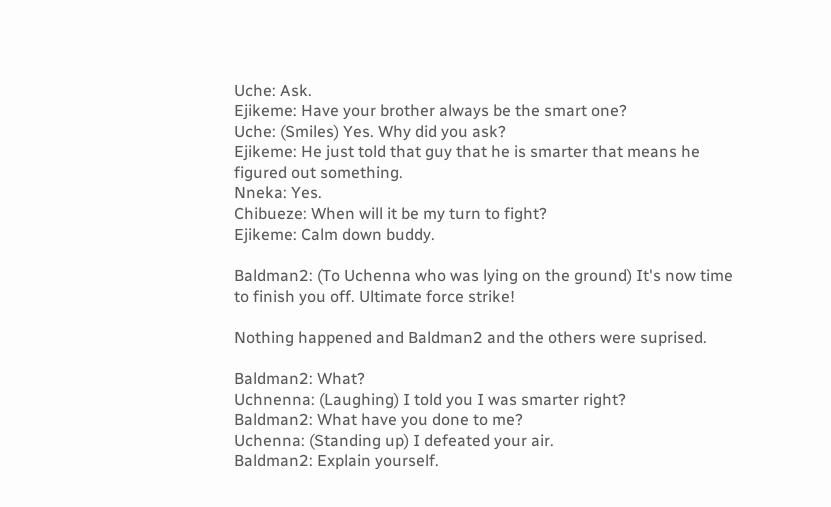Uche: Ask.
Ejikeme: Have your brother always be the smart one?
Uche: (Smiles) Yes. Why did you ask?
Ejikeme: He just told that guy that he is smarter that means he figured out something.
Nneka: Yes.
Chibueze: When will it be my turn to fight?
Ejikeme: Calm down buddy.

Baldman2: (To Uchenna who was lying on the ground) It's now time to finish you off. Ultimate force strike!

Nothing happened and Baldman2 and the others were suprised.

Baldman2: What?
Uchnenna: (Laughing) I told you I was smarter right?
Baldman2: What have you done to me?
Uchenna: (Standing up) I defeated your air.
Baldman2: Explain yourself.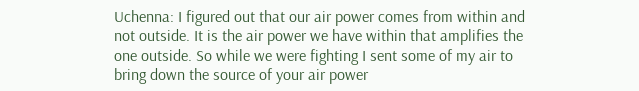Uchenna: I figured out that our air power comes from within and not outside. It is the air power we have within that amplifies the one outside. So while we were fighting I sent some of my air to bring down the source of your air power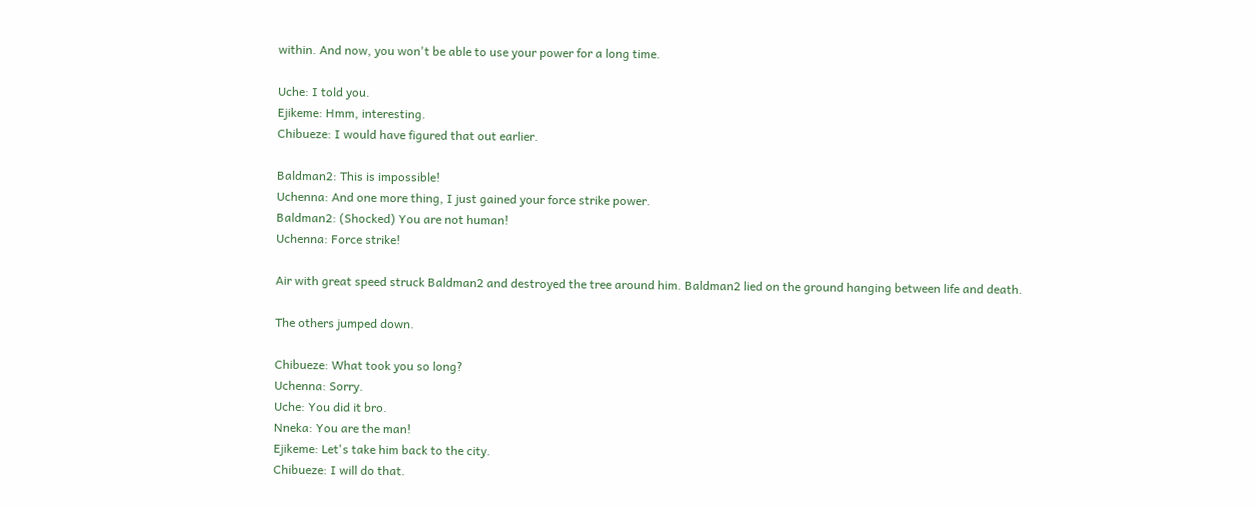within. And now, you won't be able to use your power for a long time.

Uche: I told you.
Ejikeme: Hmm, interesting.
Chibueze: I would have figured that out earlier.

Baldman2: This is impossible!
Uchenna: And one more thing, I just gained your force strike power.
Baldman2: (Shocked) You are not human!
Uchenna: Force strike!

Air with great speed struck Baldman2 and destroyed the tree around him. Baldman2 lied on the ground hanging between life and death.

The others jumped down.

Chibueze: What took you so long?
Uchenna: Sorry.
Uche: You did it bro.
Nneka: You are the man!
Ejikeme: Let's take him back to the city.
Chibueze: I will do that.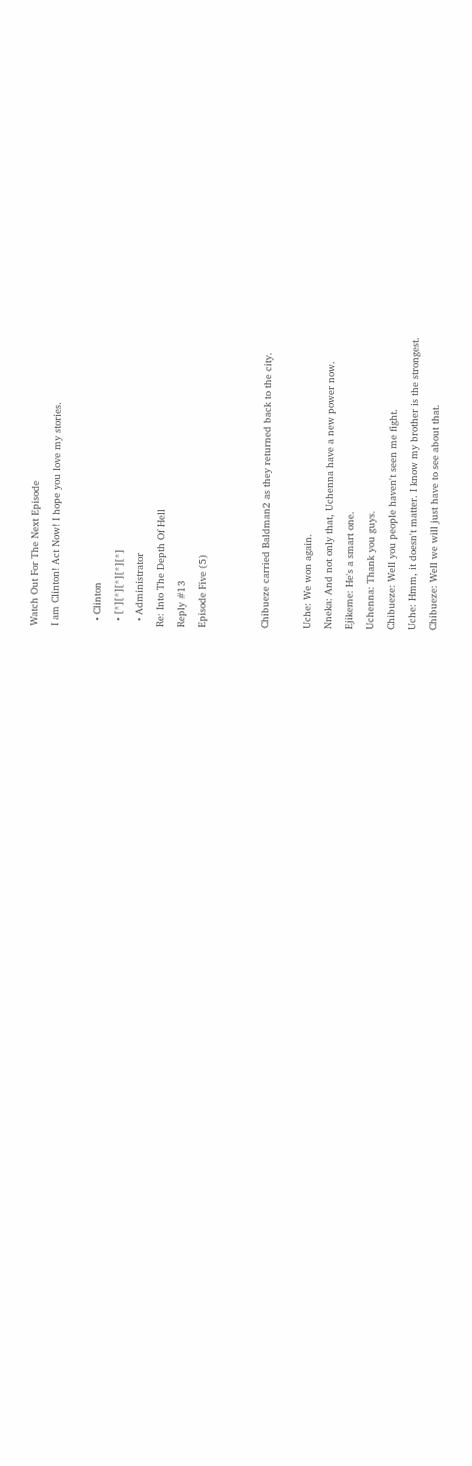Watch Out For The Next Episode
I am Clinton! Act Now! I hope you love my stories.

  • Clinton
  • [*][*][*][*][*]
  • Administrator
Re: Into The Depth Of Hell
Reply #13
Episode Five (5)


Chibueze carried Baldman2 as they returned back to the city.

Uche: We won again.
Nneka: And not only that, Uchenna have a new power now.
Ejikeme: He's a smart one.
Uchenna: Thank you guys.
Chibueze: Well you people haven't seen me fight.
Uche: Hmm, it doesn't matter. I know my brother is the strongest.
Chibueze: Well we will just have to see about that.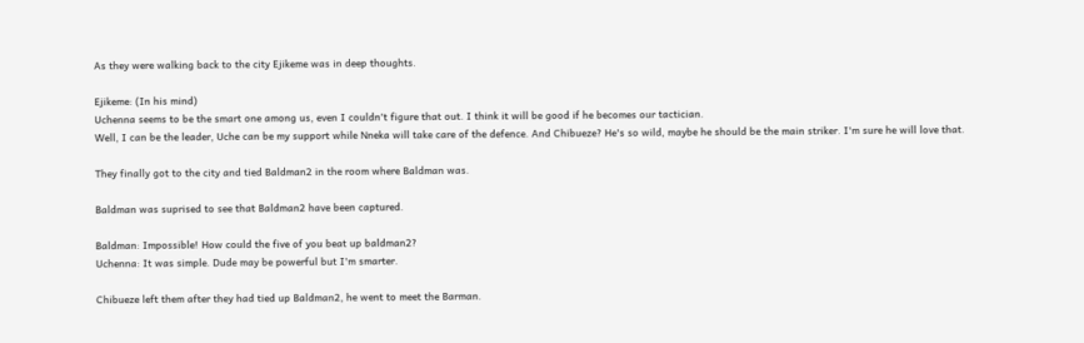As they were walking back to the city Ejikeme was in deep thoughts.

Ejikeme: (In his mind)
Uchenna seems to be the smart one among us, even I couldn't figure that out. I think it will be good if he becomes our tactician.
Well, I can be the leader, Uche can be my support while Nneka will take care of the defence. And Chibueze? He's so wild, maybe he should be the main striker. I'm sure he will love that.

They finally got to the city and tied Baldman2 in the room where Baldman was.

Baldman was suprised to see that Baldman2 have been captured.

Baldman: Impossible! How could the five of you beat up baldman2?
Uchenna: It was simple. Dude may be powerful but I'm smarter.

Chibueze left them after they had tied up Baldman2, he went to meet the Barman.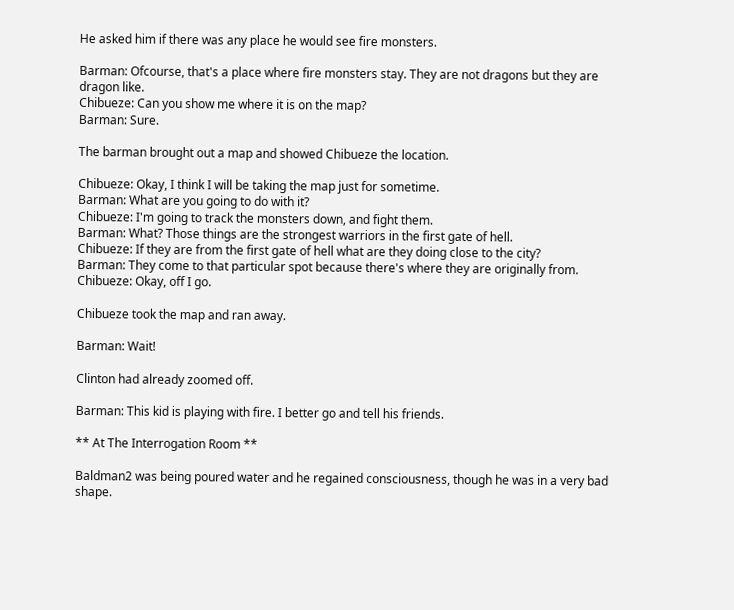He asked him if there was any place he would see fire monsters.

Barman: Ofcourse, that's a place where fire monsters stay. They are not dragons but they are dragon like.
Chibueze: Can you show me where it is on the map?
Barman: Sure.

The barman brought out a map and showed Chibueze the location.

Chibueze: Okay, I think I will be taking the map just for sometime.
Barman: What are you going to do with it?
Chibueze: I'm going to track the monsters down, and fight them.
Barman: What? Those things are the strongest warriors in the first gate of hell.
Chibueze: If they are from the first gate of hell what are they doing close to the city?
Barman: They come to that particular spot because there's where they are originally from.
Chibueze: Okay, off I go.

Chibueze took the map and ran away.

Barman: Wait!

Clinton had already zoomed off.

Barman: This kid is playing with fire. I better go and tell his friends.

** At The Interrogation Room **

Baldman2 was being poured water and he regained consciousness, though he was in a very bad shape.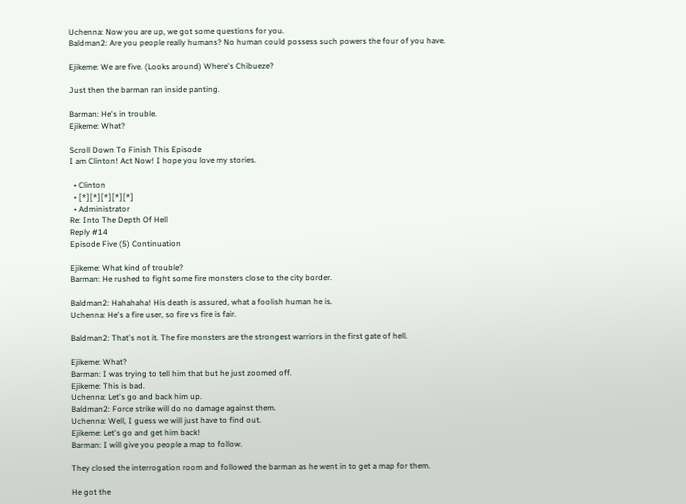Uchenna: Now you are up, we got some questions for you.
Baldman2: Are you people really humans? No human could possess such powers the four of you have.

Ejikeme: We are five. (Looks around) Where's Chibueze?

Just then the barman ran inside panting.

Barman: He's in trouble.
Ejikeme: What?

Scroll Down To Finish This Episode
I am Clinton! Act Now! I hope you love my stories.

  • Clinton
  • [*][*][*][*][*]
  • Administrator
Re: Into The Depth Of Hell
Reply #14
Episode Five (5) Continuation

Ejikeme: What kind of trouble?
Barman: He rushed to fight some fire monsters close to the city border.

Baldman2: Hahahaha! His death is assured, what a foolish human he is.
Uchenna: He's a fire user, so fire vs fire is fair.

Baldman2: That's not it. The fire monsters are the strongest warriors in the first gate of hell.

Ejikeme: What?
Barman: I was trying to tell him that but he just zoomed off.
Ejikeme: This is bad.
Uchenna: Let's go and back him up.
Baldman2: Force strike will do no damage against them.
Uchenna: Well, I guess we will just have to find out.
Ejikeme: Let's go and get him back!
Barman: I will give you people a map to follow.

They closed the interrogation room and followed the barman as he went in to get a map for them.

He got the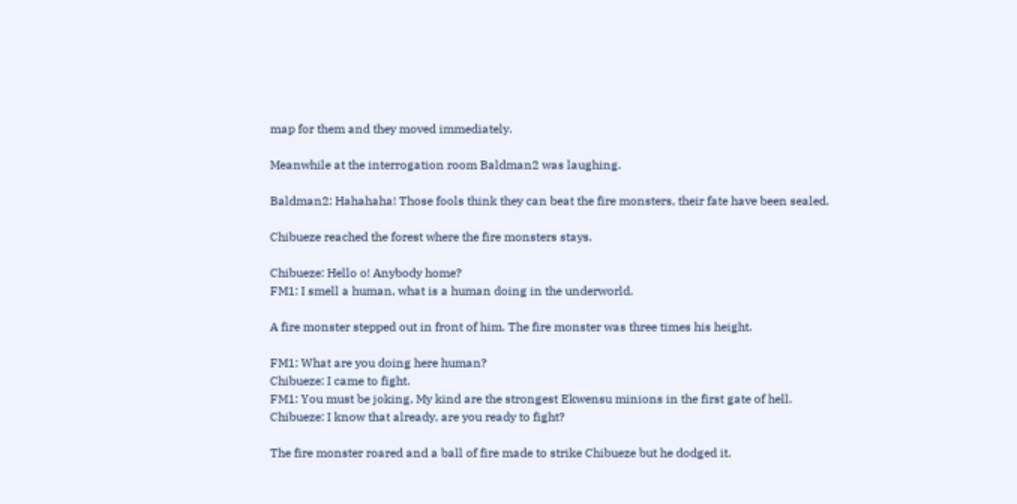map for them and they moved immediately.

Meanwhile at the interrogation room Baldman2 was laughing.

Baldman2: Hahahaha! Those fools think they can beat the fire monsters, their fate have been sealed.

Chibueze reached the forest where the fire monsters stays.

Chibueze: Hello o! Anybody home?
FM1: I smell a human, what is a human doing in the underworld.

A fire monster stepped out in front of him. The fire monster was three times his height.

FM1: What are you doing here human?
Chibueze: I came to fight.
FM1: You must be joking, My kind are the strongest Ekwensu minions in the first gate of hell.
Chibueze: I know that already, are you ready to fight?

The fire monster roared and a ball of fire made to strike Chibueze but he dodged it.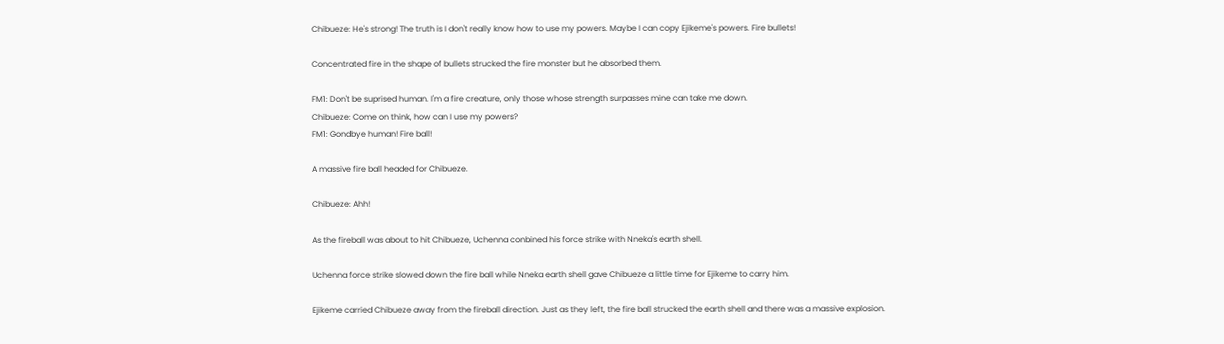Chibueze: He's strong! The truth is I don't really know how to use my powers. Maybe I can copy Ejikeme's powers. Fire bullets!

Concentrated fire in the shape of bullets strucked the fire monster but he absorbed them.

FM1: Don't be suprised human. I'm a fire creature, only those whose strength surpasses mine can take me down.
Chibueze: Come on think, how can I use my powers?
FM1: Gondbye human! Fire ball!

A massive fire ball headed for Chibueze.

Chibueze: Ahh!

As the fireball was about to hit Chibueze, Uchenna conbined his force strike with Nneka's earth shell.

Uchenna force strike slowed down the fire ball while Nneka earth shell gave Chibueze a little time for Ejikeme to carry him.

Ejikeme carried Chibueze away from the fireball direction. Just as they left, the fire ball strucked the earth shell and there was a massive explosion.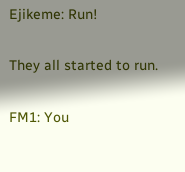Ejikeme: Run!

They all started to run.

FM1: You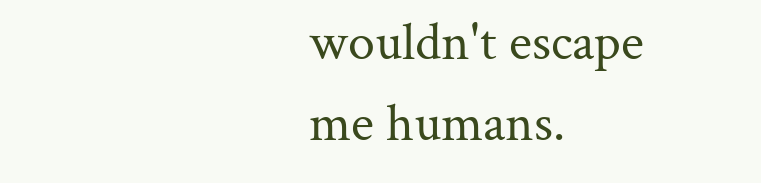wouldn't escape me humans.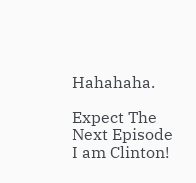Hahahaha.

Expect The Next Episode
I am Clinton!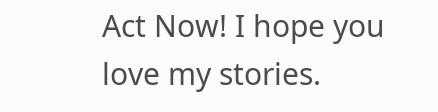Act Now! I hope you love my stories.